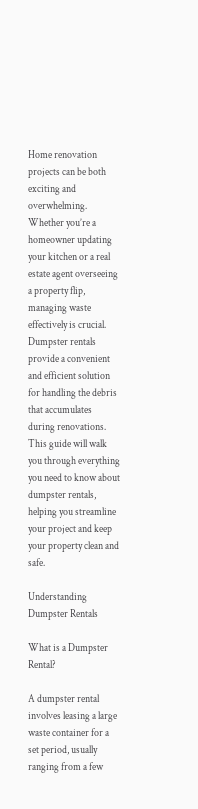Home renovation projects can be both exciting and overwhelming. Whether you’re a homeowner updating your kitchen or a real estate agent overseeing a property flip, managing waste effectively is crucial. Dumpster rentals provide a convenient and efficient solution for handling the debris that accumulates during renovations. This guide will walk you through everything you need to know about dumpster rentals, helping you streamline your project and keep your property clean and safe.

Understanding Dumpster Rentals

What is a Dumpster Rental?

A dumpster rental involves leasing a large waste container for a set period, usually ranging from a few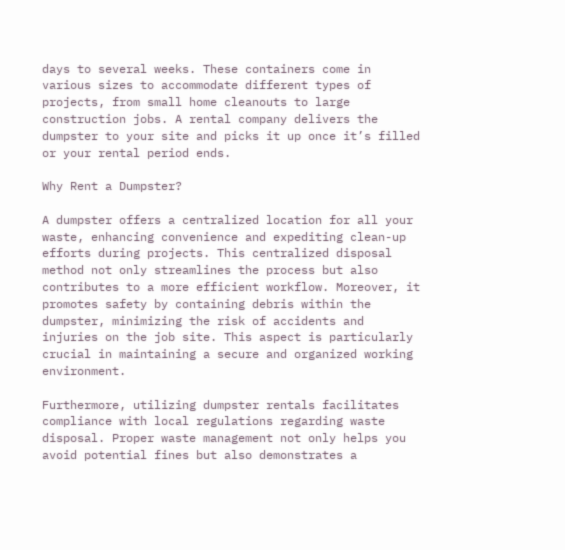days to several weeks. These containers come in various sizes to accommodate different types of projects, from small home cleanouts to large construction jobs. A rental company delivers the dumpster to your site and picks it up once it’s filled or your rental period ends.

Why Rent a Dumpster?

A dumpster offers a centralized location for all your waste, enhancing convenience and expediting clean-up efforts during projects. This centralized disposal method not only streamlines the process but also contributes to a more efficient workflow. Moreover, it promotes safety by containing debris within the dumpster, minimizing the risk of accidents and injuries on the job site. This aspect is particularly crucial in maintaining a secure and organized working environment.

Furthermore, utilizing dumpster rentals facilitates compliance with local regulations regarding waste disposal. Proper waste management not only helps you avoid potential fines but also demonstrates a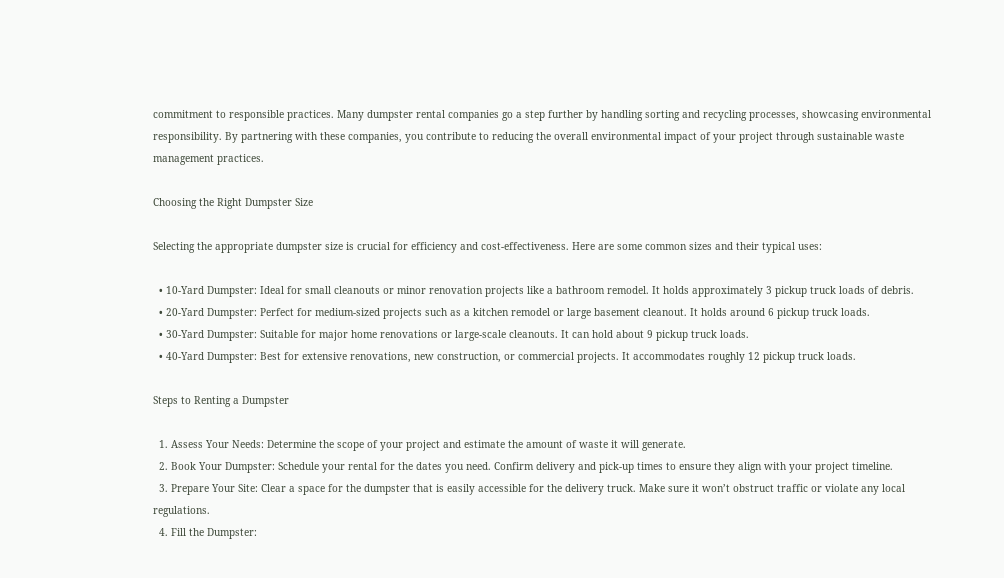commitment to responsible practices. Many dumpster rental companies go a step further by handling sorting and recycling processes, showcasing environmental responsibility. By partnering with these companies, you contribute to reducing the overall environmental impact of your project through sustainable waste management practices.

Choosing the Right Dumpster Size

Selecting the appropriate dumpster size is crucial for efficiency and cost-effectiveness. Here are some common sizes and their typical uses:

  • 10-Yard Dumpster: Ideal for small cleanouts or minor renovation projects like a bathroom remodel. It holds approximately 3 pickup truck loads of debris.
  • 20-Yard Dumpster: Perfect for medium-sized projects such as a kitchen remodel or large basement cleanout. It holds around 6 pickup truck loads.
  • 30-Yard Dumpster: Suitable for major home renovations or large-scale cleanouts. It can hold about 9 pickup truck loads.
  • 40-Yard Dumpster: Best for extensive renovations, new construction, or commercial projects. It accommodates roughly 12 pickup truck loads.

Steps to Renting a Dumpster

  1. Assess Your Needs: Determine the scope of your project and estimate the amount of waste it will generate.
  2. Book Your Dumpster: Schedule your rental for the dates you need. Confirm delivery and pick-up times to ensure they align with your project timeline.
  3. Prepare Your Site: Clear a space for the dumpster that is easily accessible for the delivery truck. Make sure it won’t obstruct traffic or violate any local regulations.
  4. Fill the Dumpster: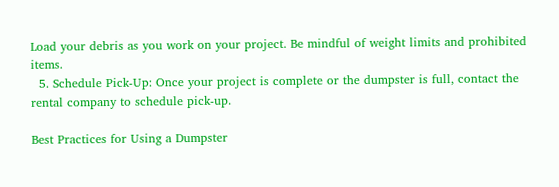Load your debris as you work on your project. Be mindful of weight limits and prohibited items.
  5. Schedule Pick-Up: Once your project is complete or the dumpster is full, contact the rental company to schedule pick-up.

Best Practices for Using a Dumpster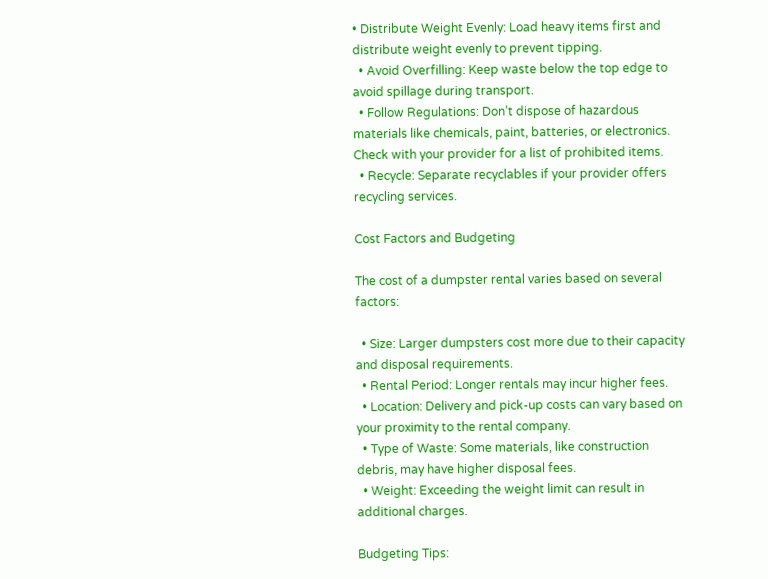• Distribute Weight Evenly: Load heavy items first and distribute weight evenly to prevent tipping.
  • Avoid Overfilling: Keep waste below the top edge to avoid spillage during transport.
  • Follow Regulations: Don’t dispose of hazardous materials like chemicals, paint, batteries, or electronics. Check with your provider for a list of prohibited items.
  • Recycle: Separate recyclables if your provider offers recycling services.

Cost Factors and Budgeting

The cost of a dumpster rental varies based on several factors:

  • Size: Larger dumpsters cost more due to their capacity and disposal requirements.
  • Rental Period: Longer rentals may incur higher fees.
  • Location: Delivery and pick-up costs can vary based on your proximity to the rental company.
  • Type of Waste: Some materials, like construction debris, may have higher disposal fees.
  • Weight: Exceeding the weight limit can result in additional charges.

Budgeting Tips: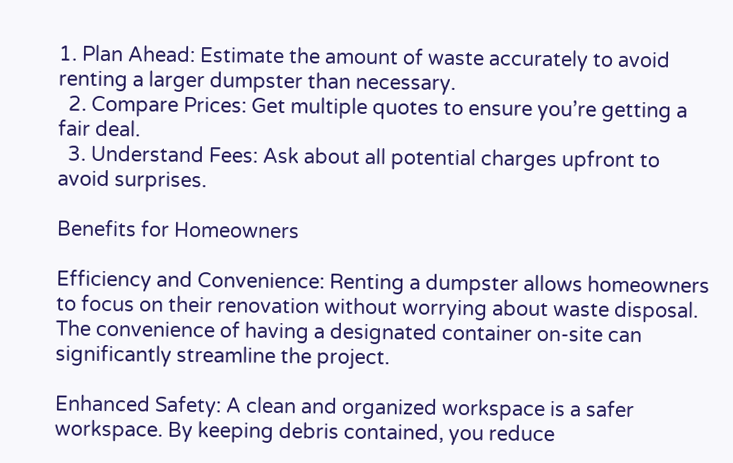1. Plan Ahead: Estimate the amount of waste accurately to avoid renting a larger dumpster than necessary.
  2. Compare Prices: Get multiple quotes to ensure you’re getting a fair deal.
  3. Understand Fees: Ask about all potential charges upfront to avoid surprises.

Benefits for Homeowners

Efficiency and Convenience: Renting a dumpster allows homeowners to focus on their renovation without worrying about waste disposal. The convenience of having a designated container on-site can significantly streamline the project.

Enhanced Safety: A clean and organized workspace is a safer workspace. By keeping debris contained, you reduce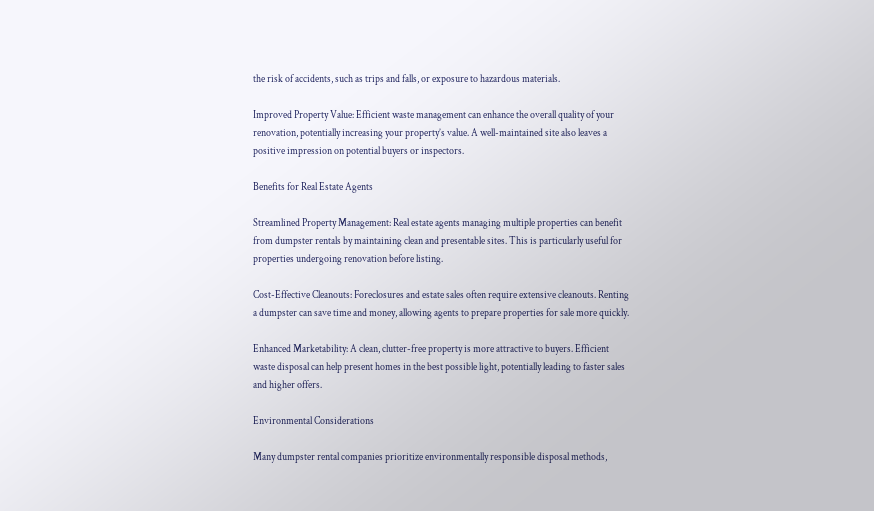the risk of accidents, such as trips and falls, or exposure to hazardous materials.

Improved Property Value: Efficient waste management can enhance the overall quality of your renovation, potentially increasing your property’s value. A well-maintained site also leaves a positive impression on potential buyers or inspectors.

Benefits for Real Estate Agents

Streamlined Property Management: Real estate agents managing multiple properties can benefit from dumpster rentals by maintaining clean and presentable sites. This is particularly useful for properties undergoing renovation before listing.

Cost-Effective Cleanouts: Foreclosures and estate sales often require extensive cleanouts. Renting a dumpster can save time and money, allowing agents to prepare properties for sale more quickly.

Enhanced Marketability: A clean, clutter-free property is more attractive to buyers. Efficient waste disposal can help present homes in the best possible light, potentially leading to faster sales and higher offers.

Environmental Considerations

Many dumpster rental companies prioritize environmentally responsible disposal methods,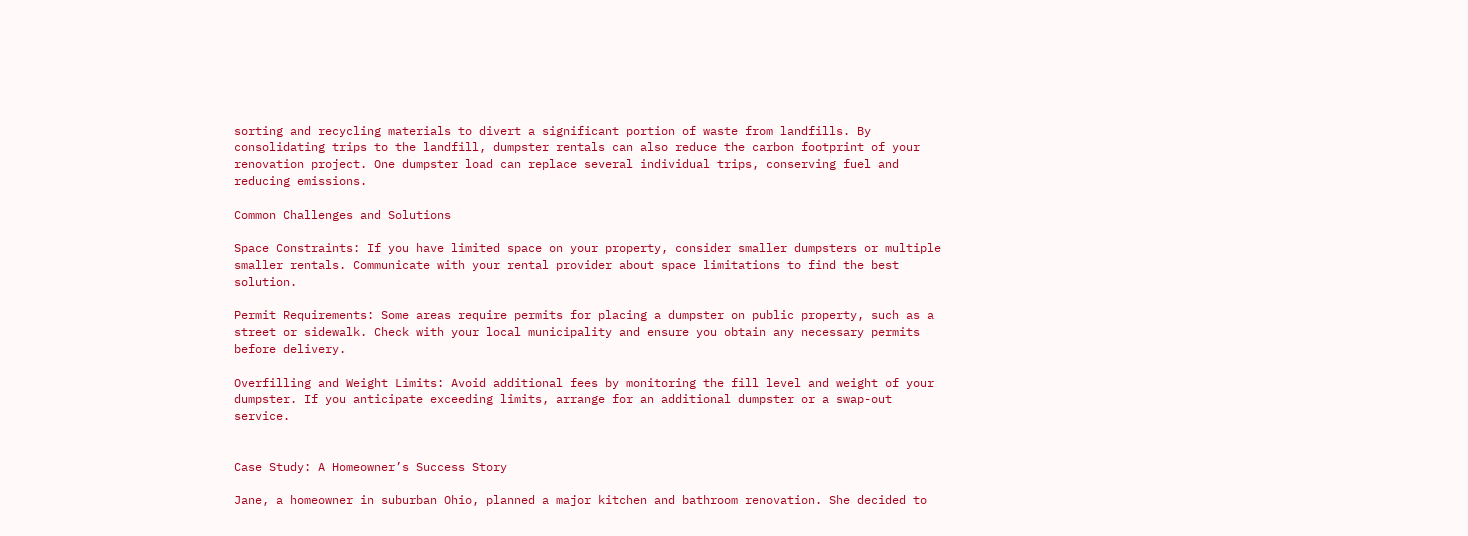sorting and recycling materials to divert a significant portion of waste from landfills. By consolidating trips to the landfill, dumpster rentals can also reduce the carbon footprint of your renovation project. One dumpster load can replace several individual trips, conserving fuel and reducing emissions.

Common Challenges and Solutions

Space Constraints: If you have limited space on your property, consider smaller dumpsters or multiple smaller rentals. Communicate with your rental provider about space limitations to find the best solution.

Permit Requirements: Some areas require permits for placing a dumpster on public property, such as a street or sidewalk. Check with your local municipality and ensure you obtain any necessary permits before delivery.

Overfilling and Weight Limits: Avoid additional fees by monitoring the fill level and weight of your dumpster. If you anticipate exceeding limits, arrange for an additional dumpster or a swap-out service.


Case Study: A Homeowner’s Success Story

Jane, a homeowner in suburban Ohio, planned a major kitchen and bathroom renovation. She decided to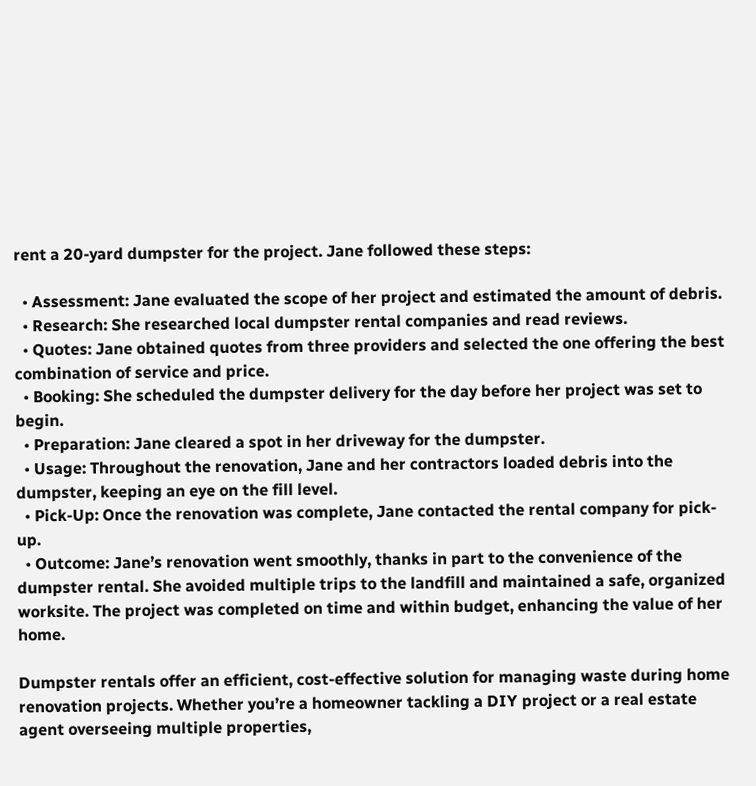rent a 20-yard dumpster for the project. Jane followed these steps:

  • Assessment: Jane evaluated the scope of her project and estimated the amount of debris.
  • Research: She researched local dumpster rental companies and read reviews.
  • Quotes: Jane obtained quotes from three providers and selected the one offering the best combination of service and price.
  • Booking: She scheduled the dumpster delivery for the day before her project was set to begin.
  • Preparation: Jane cleared a spot in her driveway for the dumpster.
  • Usage: Throughout the renovation, Jane and her contractors loaded debris into the dumpster, keeping an eye on the fill level.
  • Pick-Up: Once the renovation was complete, Jane contacted the rental company for pick-up.
  • Outcome: Jane’s renovation went smoothly, thanks in part to the convenience of the dumpster rental. She avoided multiple trips to the landfill and maintained a safe, organized worksite. The project was completed on time and within budget, enhancing the value of her home.

Dumpster rentals offer an efficient, cost-effective solution for managing waste during home renovation projects. Whether you’re a homeowner tackling a DIY project or a real estate agent overseeing multiple properties,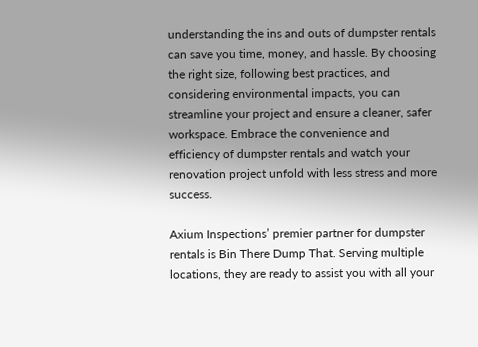understanding the ins and outs of dumpster rentals can save you time, money, and hassle. By choosing the right size, following best practices, and considering environmental impacts, you can streamline your project and ensure a cleaner, safer workspace. Embrace the convenience and efficiency of dumpster rentals and watch your renovation project unfold with less stress and more success.

Axium Inspections’ premier partner for dumpster rentals is Bin There Dump That. Serving multiple locations, they are ready to assist you with all your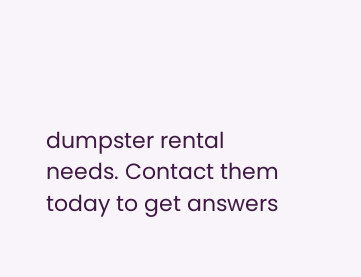dumpster rental needs. Contact them today to get answers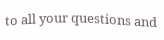to all your questions and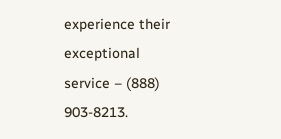experience their exceptional service – (888) 903-8213.